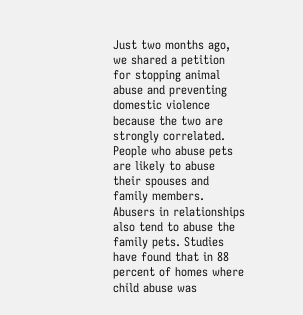Just two months ago, we shared a petition for stopping animal abuse and preventing domestic violence because the two are strongly correlated. People who abuse pets are likely to abuse their spouses and family members. Abusers in relationships also tend to abuse the family pets. Studies have found that in 88 percent of homes where child abuse was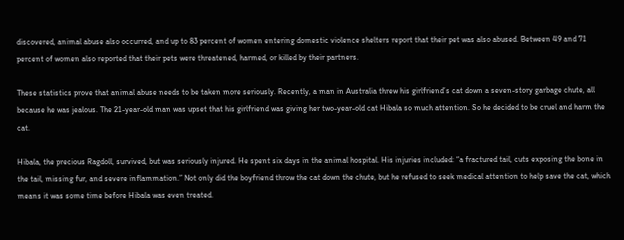discovered, animal abuse also occurred, and up to 83 percent of women entering domestic violence shelters report that their pet was also abused. Between 49 and 71 percent of women also reported that their pets were threatened, harmed, or killed by their partners.

These statistics prove that animal abuse needs to be taken more seriously. Recently, a man in Australia threw his girlfriend’s cat down a seven-story garbage chute, all because he was jealous. The 21-year-old man was upset that his girlfriend was giving her two-year-old cat Hibala so much attention. So he decided to be cruel and harm the cat.

Hibala, the precious Ragdoll, survived, but was seriously injured. He spent six days in the animal hospital. His injuries included: “a fractured tail, cuts exposing the bone in the tail, missing fur, and severe inflammation.” Not only did the boyfriend throw the cat down the chute, but he refused to seek medical attention to help save the cat, which means it was some time before Hibala was even treated.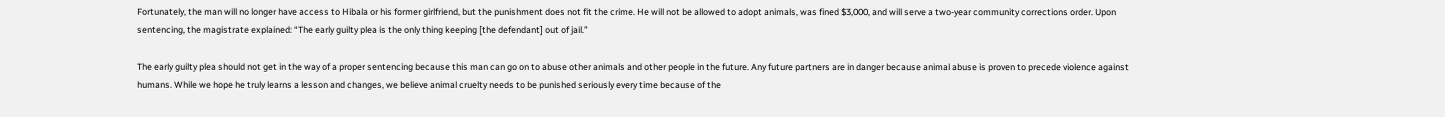Fortunately, the man will no longer have access to Hibala or his former girlfriend, but the punishment does not fit the crime. He will not be allowed to adopt animals, was fined $3,000, and will serve a two-year community corrections order. Upon sentencing, the magistrate explained: “The early guilty plea is the only thing keeping [the defendant] out of jail.”

The early guilty plea should not get in the way of a proper sentencing because this man can go on to abuse other animals and other people in the future. Any future partners are in danger because animal abuse is proven to precede violence against humans. While we hope he truly learns a lesson and changes, we believe animal cruelty needs to be punished seriously every time because of the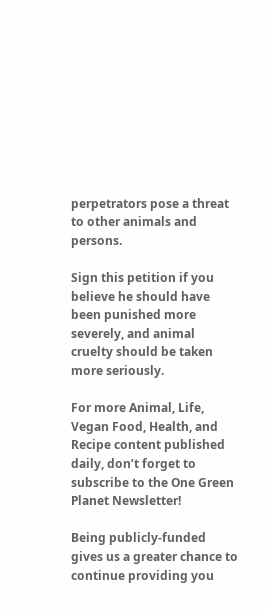perpetrators pose a threat to other animals and persons.

Sign this petition if you believe he should have been punished more severely, and animal cruelty should be taken more seriously.

For more Animal, Life, Vegan Food, Health, and Recipe content published daily, don’t forget to subscribe to the One Green Planet Newsletter!

Being publicly-funded gives us a greater chance to continue providing you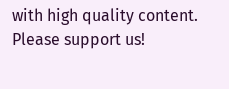with high quality content. Please support us!